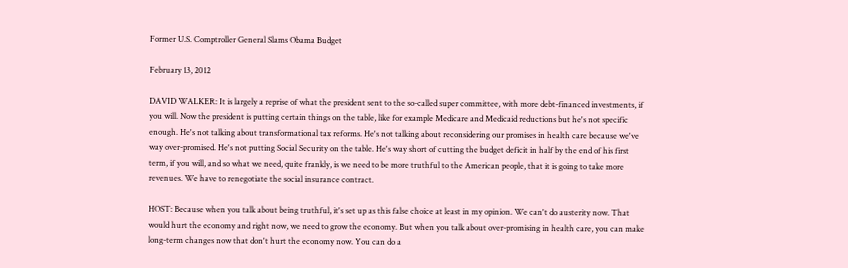Former U.S. Comptroller General Slams Obama Budget

February 13, 2012

DAVID WALKER: It is largely a reprise of what the president sent to the so-called super committee, with more debt-financed investments, if you will. Now the president is putting certain things on the table, like for example Medicare and Medicaid reductions but he's not specific enough. He's not talking about transformational tax reforms. He's not talking about reconsidering our promises in health care because we've way over-promised. He's not putting Social Security on the table. He's way short of cutting the budget deficit in half by the end of his first term, if you will, and so what we need, quite frankly, is we need to be more truthful to the American people, that it is going to take more revenues. We have to renegotiate the social insurance contract.

HOST: Because when you talk about being truthful, it's set up as this false choice at least in my opinion. We can't do austerity now. That would hurt the economy and right now, we need to grow the economy. But when you talk about over-promising in health care, you can make long-term changes now that don't hurt the economy now. You can do a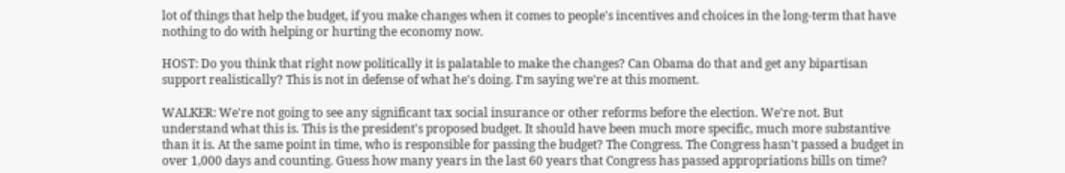lot of things that help the budget, if you make changes when it comes to people's incentives and choices in the long-term that have nothing to do with helping or hurting the economy now.

HOST: Do you think that right now politically it is palatable to make the changes? Can Obama do that and get any bipartisan support realistically? This is not in defense of what he's doing. I'm saying we're at this moment.

WALKER: We're not going to see any significant tax social insurance or other reforms before the election. We're not. But understand what this is. This is the president's proposed budget. It should have been much more specific, much more substantive than it is. At the same point in time, who is responsible for passing the budget? The Congress. The Congress hasn't passed a budget in over 1,000 days and counting. Guess how many years in the last 60 years that Congress has passed appropriations bills on time?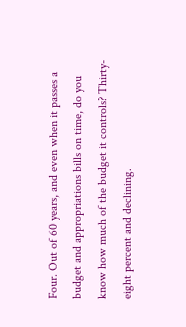Four. Out of 60 years, and even when it passes a budget and appropriations bills on time, do you know how much of the budget it controls? Thirty-eight percent and declining.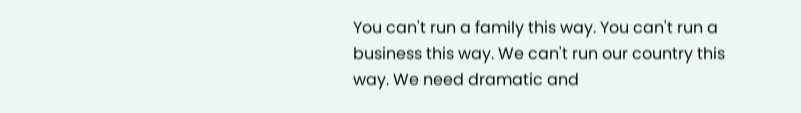You can't run a family this way. You can't run a business this way. We can't run our country this way. We need dramatic and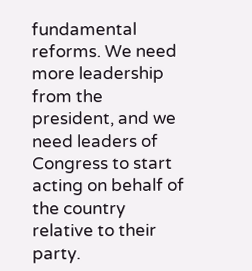fundamental reforms. We need more leadership from the president, and we need leaders of Congress to start acting on behalf of the country relative to their party.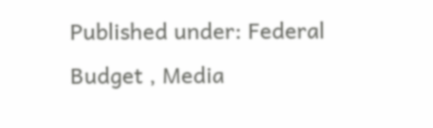Published under: Federal Budget , Media